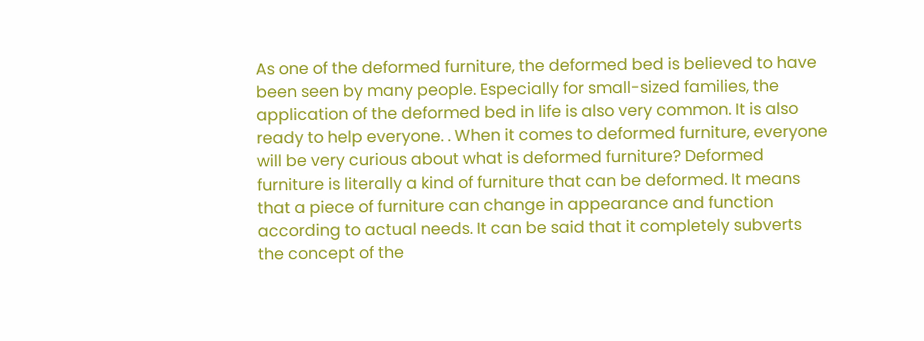As one of the deformed furniture, the deformed bed is believed to have been seen by many people. Especially for small-sized families, the application of the deformed bed in life is also very common. It is also ready to help everyone. . When it comes to deformed furniture, everyone will be very curious about what is deformed furniture? Deformed furniture is literally a kind of furniture that can be deformed. It means that a piece of furniture can change in appearance and function according to actual needs. It can be said that it completely subverts the concept of the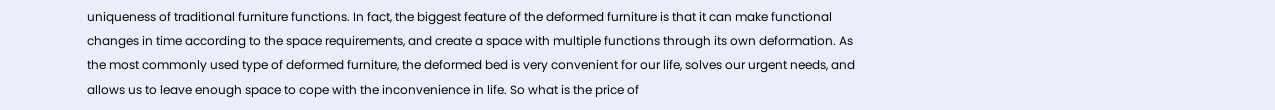uniqueness of traditional furniture functions. In fact, the biggest feature of the deformed furniture is that it can make functional changes in time according to the space requirements, and create a space with multiple functions through its own deformation. As the most commonly used type of deformed furniture, the deformed bed is very convenient for our life, solves our urgent needs, and allows us to leave enough space to cope with the inconvenience in life. So what is the price of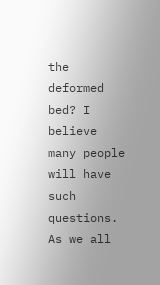the deformed bed? I believe many people will have such questions. As we all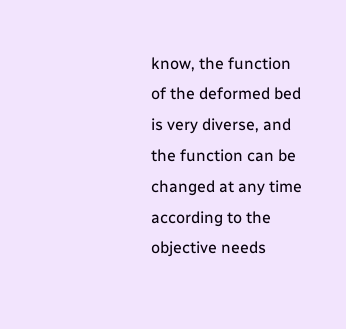know, the function of the deformed bed is very diverse, and the function can be changed at any time according to the objective needs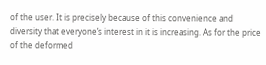of the user. It is precisely because of this convenience and diversity that everyone’s interest in it is increasing. As for the price of the deformed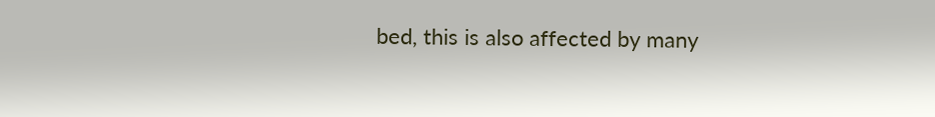bed, this is also affected by many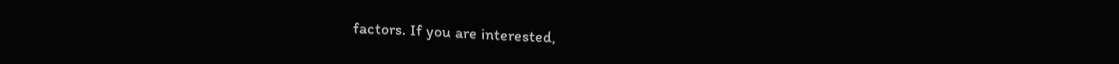factors. If you are interested,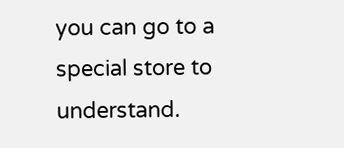you can go to a special store to understand.